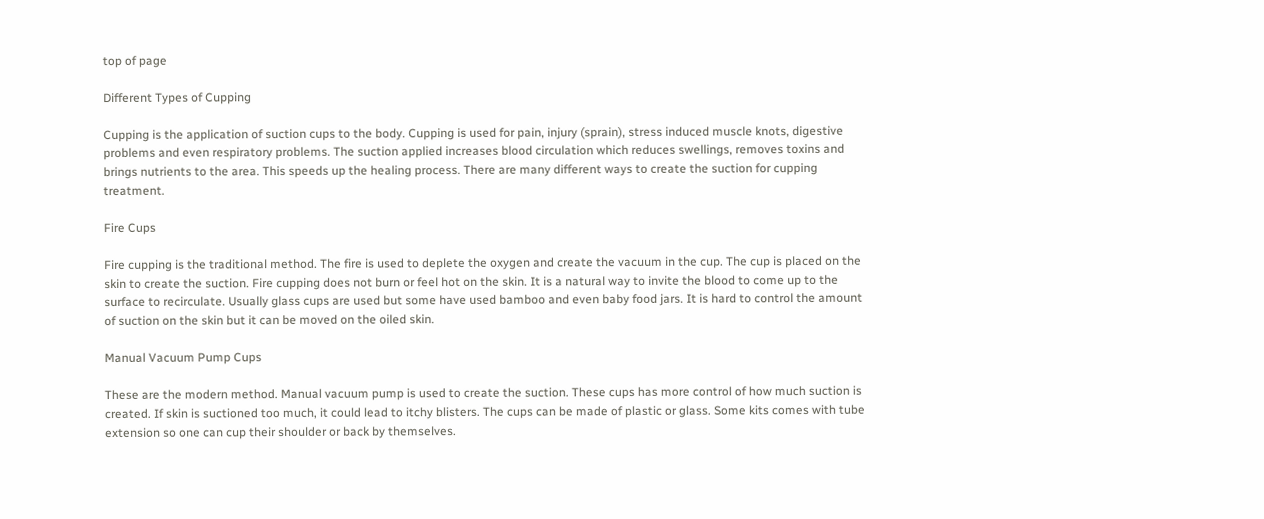top of page

Different Types of Cupping

Cupping is the application of suction cups to the body. Cupping is used for pain, injury (sprain), stress induced muscle knots, digestive problems and even respiratory problems. The suction applied increases blood circulation which reduces swellings, removes toxins and brings nutrients to the area. This speeds up the healing process. There are many different ways to create the suction for cupping treatment.

Fire Cups

Fire cupping is the traditional method. The fire is used to deplete the oxygen and create the vacuum in the cup. The cup is placed on the skin to create the suction. Fire cupping does not burn or feel hot on the skin. It is a natural way to invite the blood to come up to the surface to recirculate. Usually glass cups are used but some have used bamboo and even baby food jars. It is hard to control the amount of suction on the skin but it can be moved on the oiled skin.

Manual Vacuum Pump Cups

These are the modern method. Manual vacuum pump is used to create the suction. These cups has more control of how much suction is created. If skin is suctioned too much, it could lead to itchy blisters. The cups can be made of plastic or glass. Some kits comes with tube extension so one can cup their shoulder or back by themselves.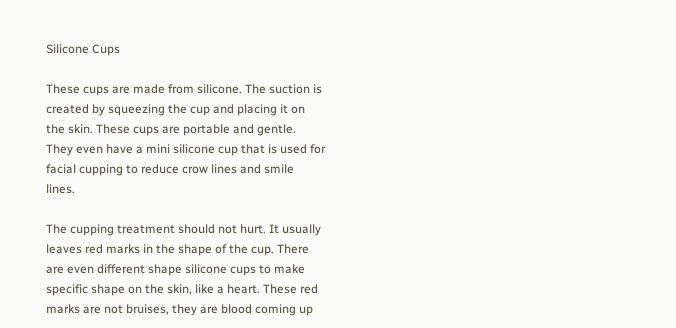Silicone Cups

These cups are made from silicone. The suction is created by squeezing the cup and placing it on the skin. These cups are portable and gentle. They even have a mini silicone cup that is used for facial cupping to reduce crow lines and smile lines.

The cupping treatment should not hurt. It usually leaves red marks in the shape of the cup. There are even different shape silicone cups to make specific shape on the skin, like a heart. These red marks are not bruises, they are blood coming up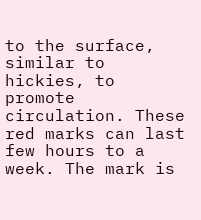to the surface, similar to hickies, to promote circulation. These red marks can last few hours to a week. The mark is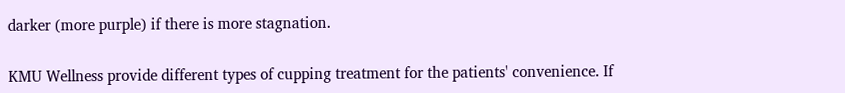darker (more purple) if there is more stagnation.

KMU Wellness provide different types of cupping treatment for the patients' convenience. If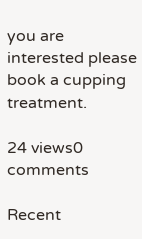you are interested please book a cupping treatment.

24 views0 comments

Recent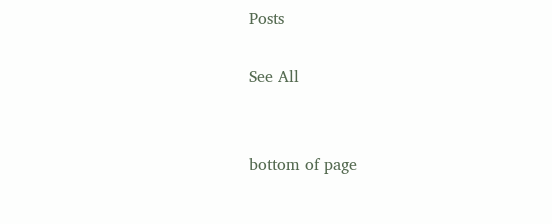Posts

See All


bottom of page